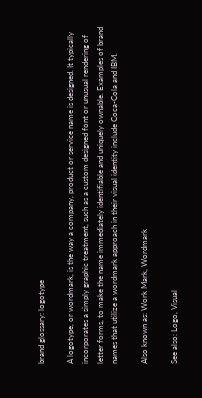brand glossary: logotype

A logotype, or wordmark, is the way a company, product or service name is designed. It typically incorporates a simply graphic treatment, such as a custom designed font or unusual rendering of letter forms, to make the name immediately identifiable and uniquely ownable. Examples of brand names that utilize a wordmark approach in their visual identity include Coca-Cola and IBM.

Also known as: Work Mark, Wordmark

See also: Logo, Visual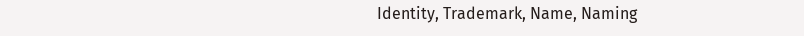Identity, Trademark, Name, Naming